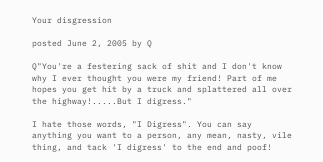Your disgression

posted June 2, 2005 by Q

Q"You're a festering sack of shit and I don't know why I ever thought you were my friend! Part of me hopes you get hit by a truck and splattered all over the highway!.....But I digress."

I hate those words, "I Digress". You can say anything you want to a person, any mean, nasty, vile thing, and tack 'I digress' to the end and poof!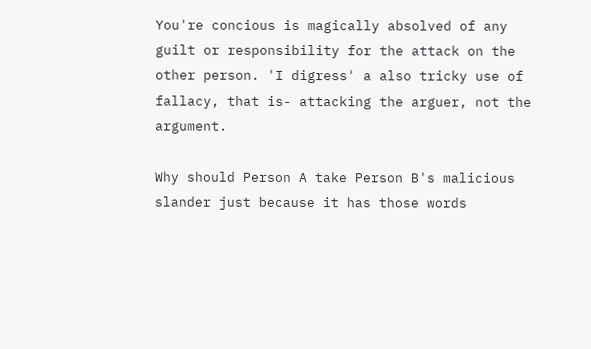You're concious is magically absolved of any guilt or responsibility for the attack on the other person. 'I digress' a also tricky use of fallacy, that is- attacking the arguer, not the argument.

Why should Person A take Person B's malicious slander just because it has those words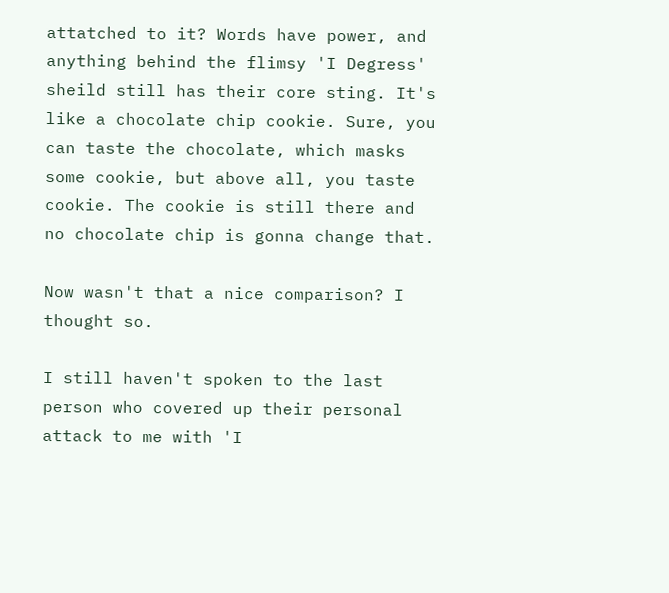attatched to it? Words have power, and anything behind the flimsy 'I Degress' sheild still has their core sting. It's like a chocolate chip cookie. Sure, you can taste the chocolate, which masks some cookie, but above all, you taste cookie. The cookie is still there and no chocolate chip is gonna change that.

Now wasn't that a nice comparison? I thought so.

I still haven't spoken to the last person who covered up their personal attack to me with 'I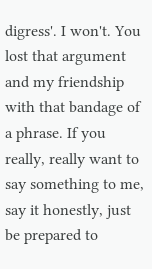digress'. I won't. You lost that argument and my friendship with that bandage of a phrase. If you really, really want to say something to me, say it honestly, just be prepared to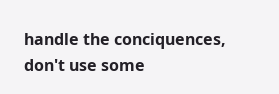handle the conciquences, don't use some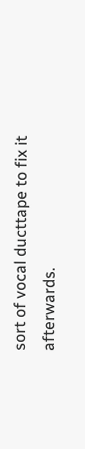sort of vocal ducttape to fix it afterwards.